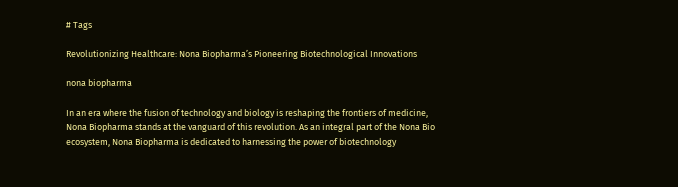# Tags

Revolutionizing Healthcare: Nona Biopharma’s Pioneering Biotechnological Innovations

nona biopharma

In an era where the fusion of technology and biology is reshaping the frontiers of medicine, Nona Biopharma stands at the vanguard of this revolution. As an integral part of the Nona Bio ecosystem, Nona Biopharma is dedicated to harnessing the power of biotechnology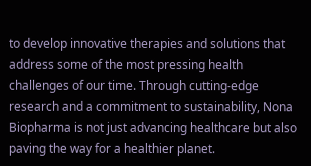to develop innovative therapies and solutions that address some of the most pressing health challenges of our time. Through cutting-edge research and a commitment to sustainability, Nona Biopharma is not just advancing healthcare but also paving the way for a healthier planet.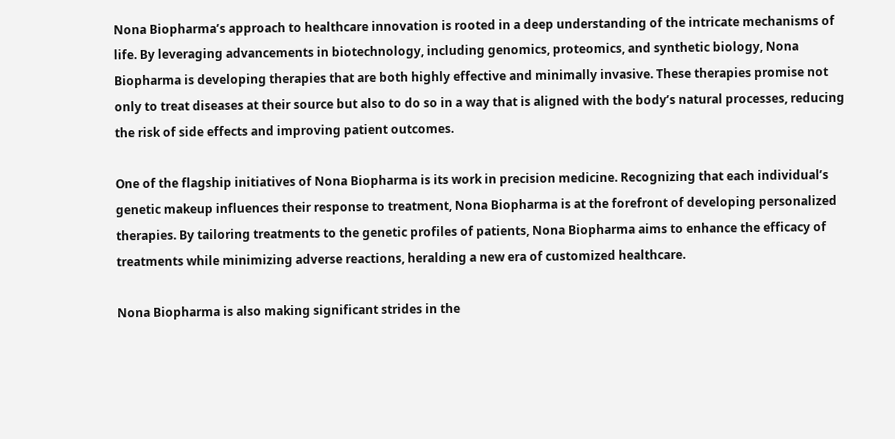Nona Biopharma’s approach to healthcare innovation is rooted in a deep understanding of the intricate mechanisms of life. By leveraging advancements in biotechnology, including genomics, proteomics, and synthetic biology, Nona Biopharma is developing therapies that are both highly effective and minimally invasive. These therapies promise not only to treat diseases at their source but also to do so in a way that is aligned with the body’s natural processes, reducing the risk of side effects and improving patient outcomes.

One of the flagship initiatives of Nona Biopharma is its work in precision medicine. Recognizing that each individual’s genetic makeup influences their response to treatment, Nona Biopharma is at the forefront of developing personalized therapies. By tailoring treatments to the genetic profiles of patients, Nona Biopharma aims to enhance the efficacy of treatments while minimizing adverse reactions, heralding a new era of customized healthcare.

Nona Biopharma is also making significant strides in the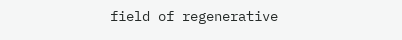field of regenerative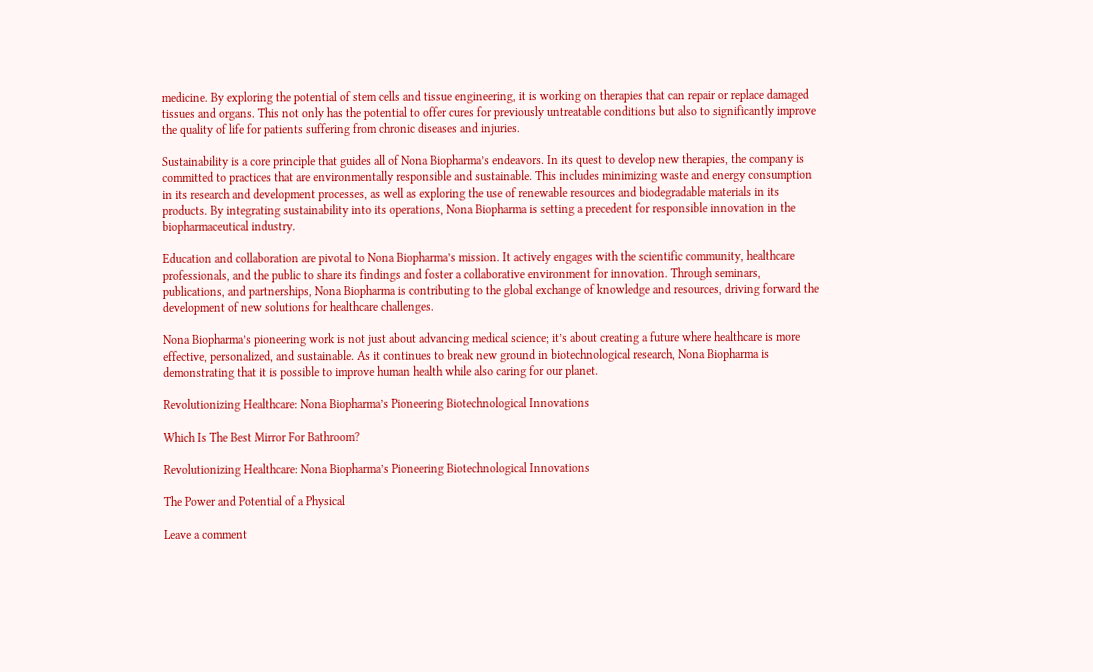medicine. By exploring the potential of stem cells and tissue engineering, it is working on therapies that can repair or replace damaged tissues and organs. This not only has the potential to offer cures for previously untreatable conditions but also to significantly improve the quality of life for patients suffering from chronic diseases and injuries.

Sustainability is a core principle that guides all of Nona Biopharma’s endeavors. In its quest to develop new therapies, the company is committed to practices that are environmentally responsible and sustainable. This includes minimizing waste and energy consumption in its research and development processes, as well as exploring the use of renewable resources and biodegradable materials in its products. By integrating sustainability into its operations, Nona Biopharma is setting a precedent for responsible innovation in the biopharmaceutical industry.

Education and collaboration are pivotal to Nona Biopharma’s mission. It actively engages with the scientific community, healthcare professionals, and the public to share its findings and foster a collaborative environment for innovation. Through seminars, publications, and partnerships, Nona Biopharma is contributing to the global exchange of knowledge and resources, driving forward the development of new solutions for healthcare challenges.

Nona Biopharma’s pioneering work is not just about advancing medical science; it’s about creating a future where healthcare is more effective, personalized, and sustainable. As it continues to break new ground in biotechnological research, Nona Biopharma is demonstrating that it is possible to improve human health while also caring for our planet.

Revolutionizing Healthcare: Nona Biopharma’s Pioneering Biotechnological Innovations

Which Is The Best Mirror For Bathroom?

Revolutionizing Healthcare: Nona Biopharma’s Pioneering Biotechnological Innovations

The Power and Potential of a Physical

Leave a comment